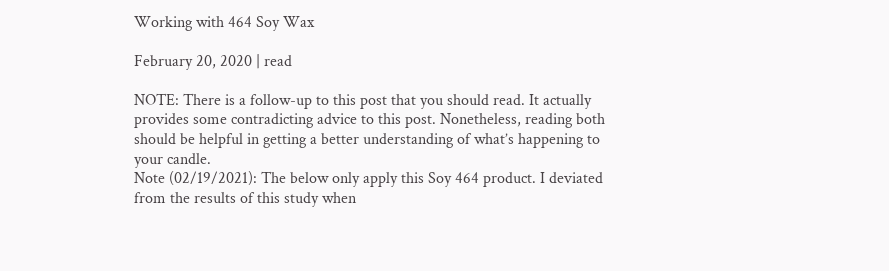Working with 464 Soy Wax

February 20, 2020 | read

NOTE: There is a follow-up to this post that you should read. It actually provides some contradicting advice to this post. Nonetheless, reading both should be helpful in getting a better understanding of what’s happening to your candle.
Note (02/19/2021): The below only apply this Soy 464 product. I deviated from the results of this study when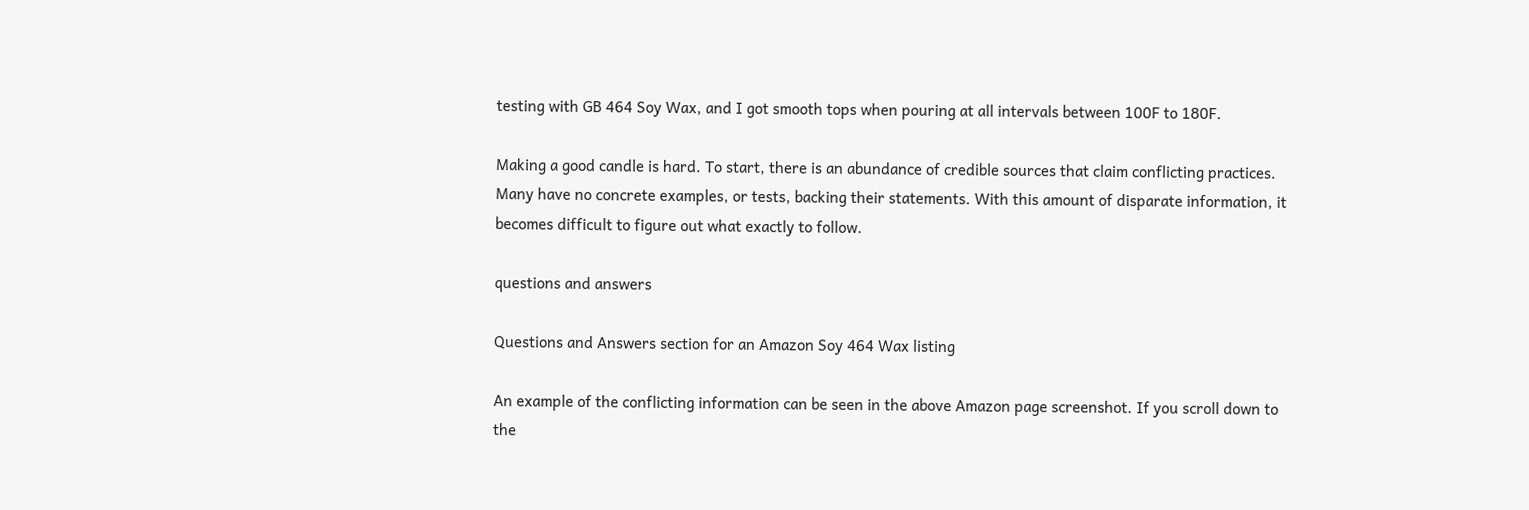testing with GB 464 Soy Wax, and I got smooth tops when pouring at all intervals between 100F to 180F.

Making a good candle is hard. To start, there is an abundance of credible sources that claim conflicting practices. Many have no concrete examples, or tests, backing their statements. With this amount of disparate information, it becomes difficult to figure out what exactly to follow.

questions and answers

Questions and Answers section for an Amazon Soy 464 Wax listing

An example of the conflicting information can be seen in the above Amazon page screenshot. If you scroll down to the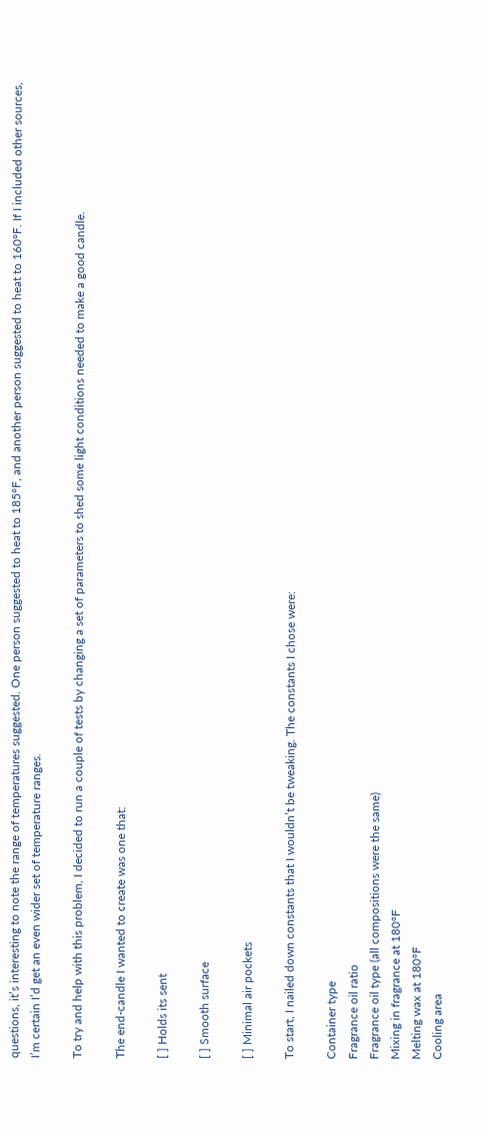questions, it’s interesting to note the range of temperatures suggested. One person suggested to heat to 185°F, and another person suggested to heat to 160°F. If I included other sources, I’m certain I’d get an even wider set of temperature ranges.

To try and help with this problem, I decided to run a couple of tests by changing a set of parameters to shed some light conditions needed to make a good candle.

The end-candle I wanted to create was one that:

[ ] Holds its sent

[ ] Smooth surface

[ ] Minimal air pockets

To start, I nailed down constants that I wouldn’t be tweaking. The constants I chose were:

Container type
Fragrance oil ratio
Fragrance oil type (all compositions were the same)
Mixing in fragrance at 180°F
Melting wax at 180°F
Cooling area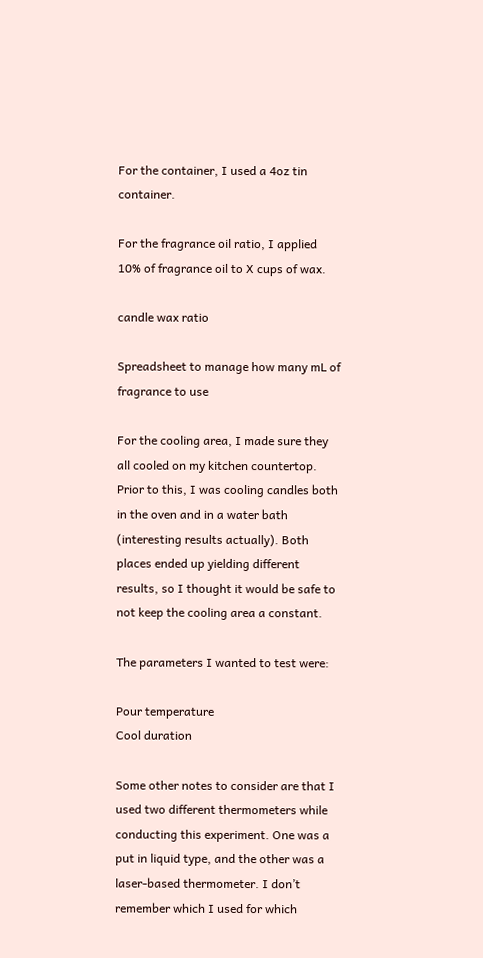For the container, I used a 4oz tin container.

For the fragrance oil ratio, I applied 10% of fragrance oil to X cups of wax.

candle wax ratio

Spreadsheet to manage how many mL of fragrance to use

For the cooling area, I made sure they all cooled on my kitchen countertop. Prior to this, I was cooling candles both in the oven and in a water bath (interesting results actually). Both places ended up yielding different results, so I thought it would be safe to not keep the cooling area a constant.

The parameters I wanted to test were:

Pour temperature
Cool duration

Some other notes to consider are that I used two different thermometers while conducting this experiment. One was a put in liquid type, and the other was a laser-based thermometer. I don’t remember which I used for which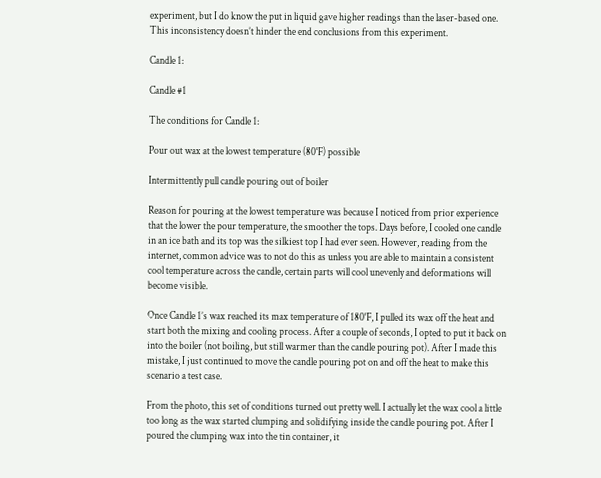experiment, but I do know the put in liquid gave higher readings than the laser-based one. This inconsistency doesn’t hinder the end conclusions from this experiment.

Candle 1:

Candle #1

The conditions for Candle 1:

Pour out wax at the lowest temperature (80°F) possible

Intermittently pull candle pouring out of boiler

Reason for pouring at the lowest temperature was because I noticed from prior experience that the lower the pour temperature, the smoother the tops. Days before, I cooled one candle in an ice bath and its top was the silkiest top I had ever seen. However, reading from the internet, common advice was to not do this as unless you are able to maintain a consistent cool temperature across the candle, certain parts will cool unevenly and deformations will become visible.

Once Candle 1’s wax reached its max temperature of 180°F, I pulled its wax off the heat and start both the mixing and cooling process. After a couple of seconds, I opted to put it back on into the boiler (not boiling, but still warmer than the candle pouring pot). After I made this mistake, I just continued to move the candle pouring pot on and off the heat to make this scenario a test case.

From the photo, this set of conditions turned out pretty well. I actually let the wax cool a little too long as the wax started clumping and solidifying inside the candle pouring pot. After I poured the clumping wax into the tin container, it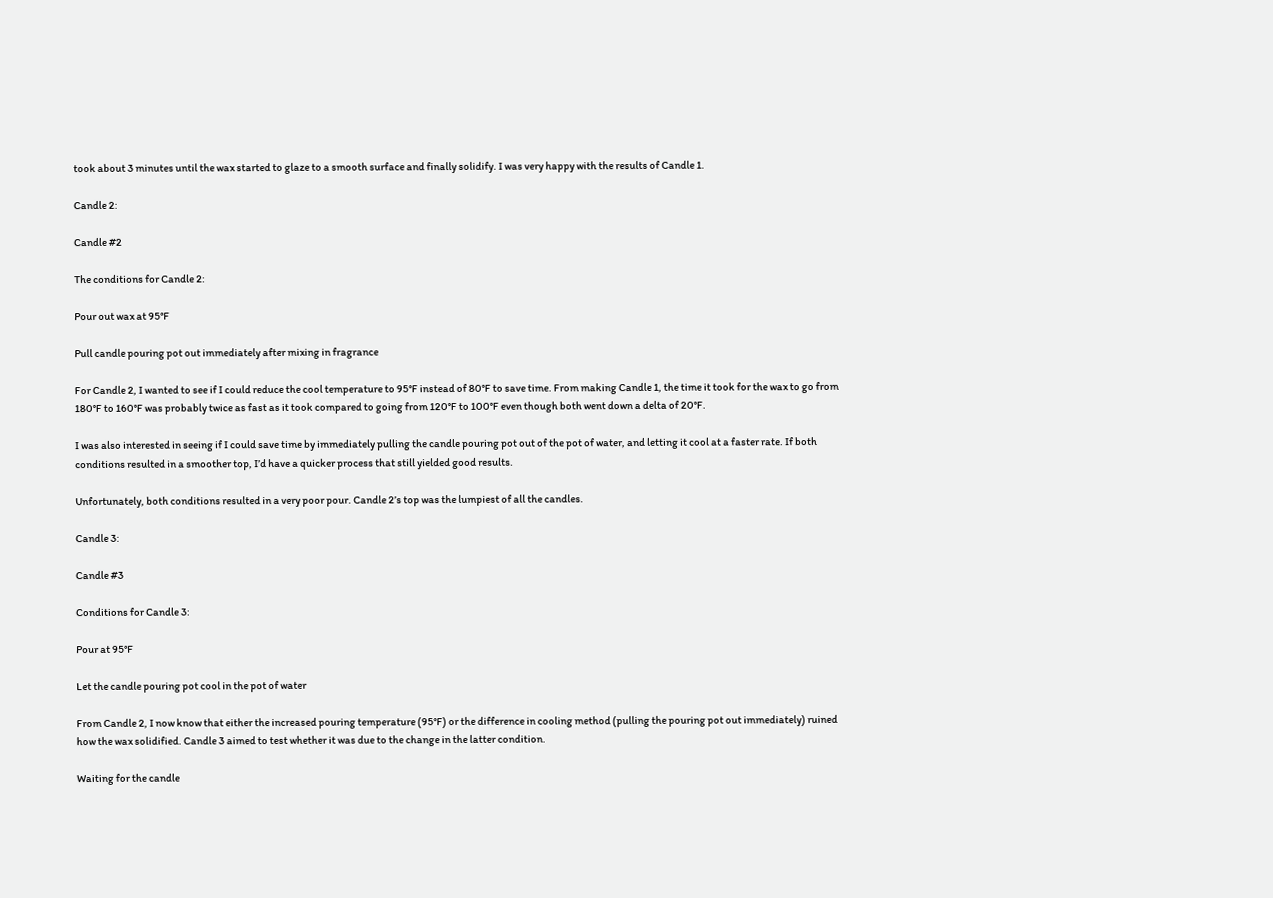took about 3 minutes until the wax started to glaze to a smooth surface and finally solidify. I was very happy with the results of Candle 1.

Candle 2:

Candle #2

The conditions for Candle 2:

Pour out wax at 95°F

Pull candle pouring pot out immediately after mixing in fragrance

For Candle 2, I wanted to see if I could reduce the cool temperature to 95°F instead of 80°F to save time. From making Candle 1, the time it took for the wax to go from 180°F to 160°F was probably twice as fast as it took compared to going from 120°F to 100°F even though both went down a delta of 20°F.

I was also interested in seeing if I could save time by immediately pulling the candle pouring pot out of the pot of water, and letting it cool at a faster rate. If both conditions resulted in a smoother top, I’d have a quicker process that still yielded good results.

Unfortunately, both conditions resulted in a very poor pour. Candle 2’s top was the lumpiest of all the candles.

Candle 3:

Candle #3

Conditions for Candle 3:

Pour at 95°F

Let the candle pouring pot cool in the pot of water

From Candle 2, I now know that either the increased pouring temperature (95°F) or the difference in cooling method (pulling the pouring pot out immediately) ruined how the wax solidified. Candle 3 aimed to test whether it was due to the change in the latter condition.

Waiting for the candle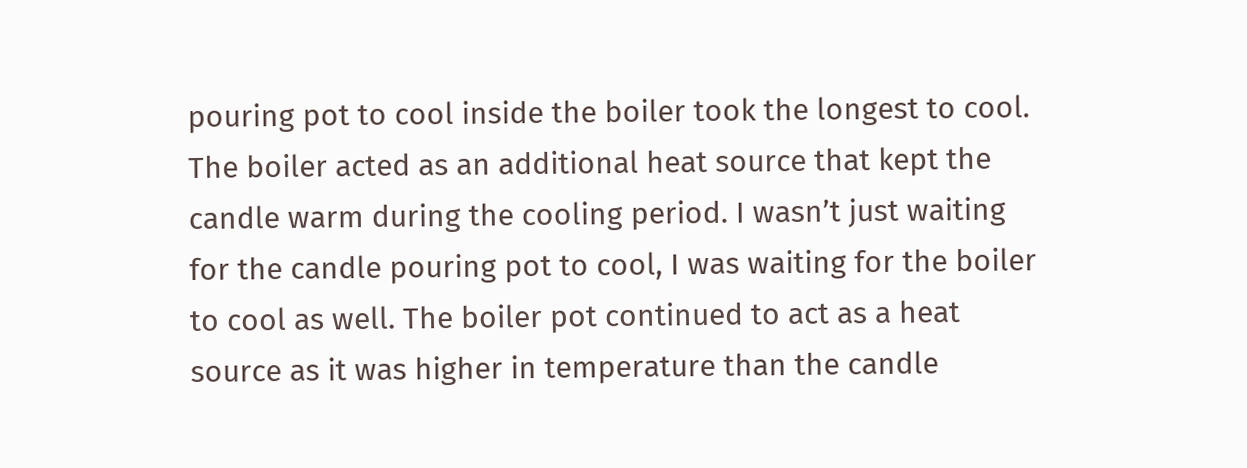pouring pot to cool inside the boiler took the longest to cool. The boiler acted as an additional heat source that kept the candle warm during the cooling period. I wasn’t just waiting for the candle pouring pot to cool, I was waiting for the boiler to cool as well. The boiler pot continued to act as a heat source as it was higher in temperature than the candle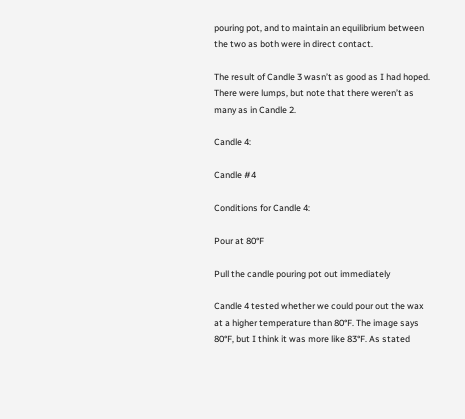pouring pot, and to maintain an equilibrium between the two as both were in direct contact.

The result of Candle 3 wasn’t as good as I had hoped. There were lumps, but note that there weren’t as many as in Candle 2.

Candle 4:

Candle #4

Conditions for Candle 4:

Pour at 80°F

Pull the candle pouring pot out immediately

Candle 4 tested whether we could pour out the wax at a higher temperature than 80°F. The image says 80°F, but I think it was more like 83°F. As stated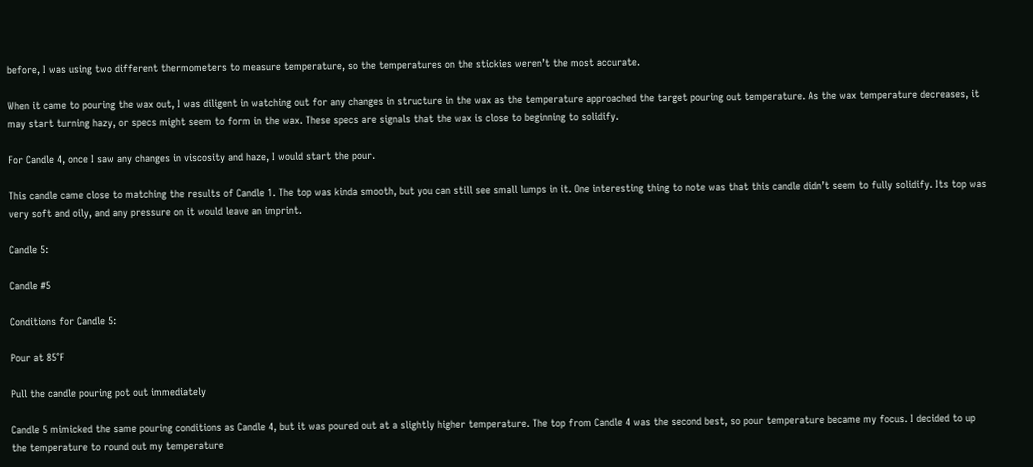before, I was using two different thermometers to measure temperature, so the temperatures on the stickies weren’t the most accurate.

When it came to pouring the wax out, I was diligent in watching out for any changes in structure in the wax as the temperature approached the target pouring out temperature. As the wax temperature decreases, it may start turning hazy, or specs might seem to form in the wax. These specs are signals that the wax is close to beginning to solidify.

For Candle 4, once I saw any changes in viscosity and haze, I would start the pour.

This candle came close to matching the results of Candle 1. The top was kinda smooth, but you can still see small lumps in it. One interesting thing to note was that this candle didn’t seem to fully solidify. Its top was very soft and oily, and any pressure on it would leave an imprint.

Candle 5:

Candle #5

Conditions for Candle 5:

Pour at 85°F

Pull the candle pouring pot out immediately

Candle 5 mimicked the same pouring conditions as Candle 4, but it was poured out at a slightly higher temperature. The top from Candle 4 was the second best, so pour temperature became my focus. I decided to up the temperature to round out my temperature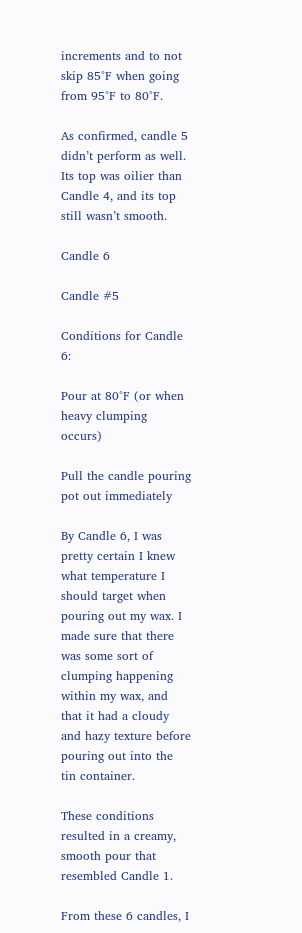increments and to not skip 85°F when going from 95°F to 80°F.

As confirmed, candle 5 didn’t perform as well. Its top was oilier than Candle 4, and its top still wasn’t smooth.

Candle 6

Candle #5

Conditions for Candle 6:

Pour at 80°F (or when heavy clumping occurs)

Pull the candle pouring pot out immediately

By Candle 6, I was pretty certain I knew what temperature I should target when pouring out my wax. I made sure that there was some sort of clumping happening within my wax, and that it had a cloudy and hazy texture before pouring out into the tin container.

These conditions resulted in a creamy, smooth pour that resembled Candle 1.

From these 6 candles, I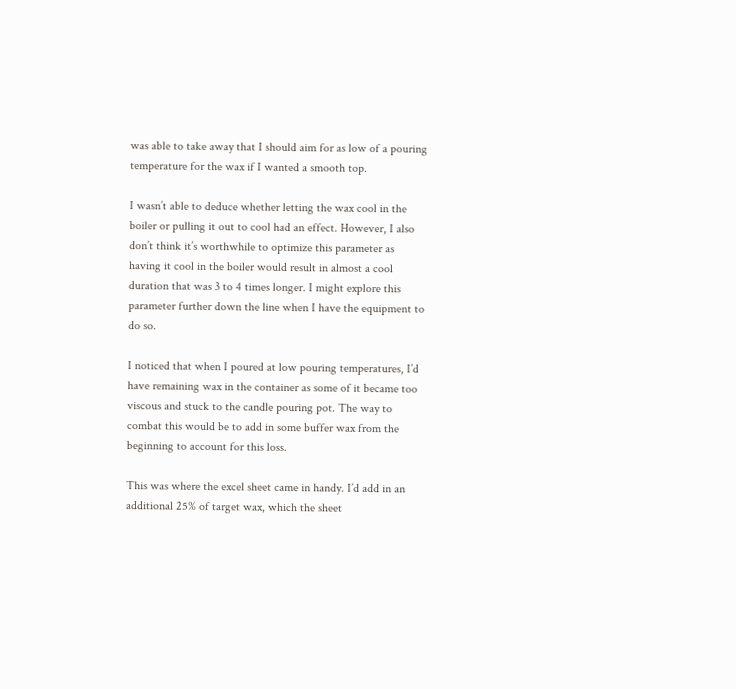was able to take away that I should aim for as low of a pouring temperature for the wax if I wanted a smooth top.

I wasn’t able to deduce whether letting the wax cool in the boiler or pulling it out to cool had an effect. However, I also don’t think it’s worthwhile to optimize this parameter as having it cool in the boiler would result in almost a cool duration that was 3 to 4 times longer. I might explore this parameter further down the line when I have the equipment to do so.

I noticed that when I poured at low pouring temperatures, I’d have remaining wax in the container as some of it became too viscous and stuck to the candle pouring pot. The way to combat this would be to add in some buffer wax from the beginning to account for this loss.

This was where the excel sheet came in handy. I’d add in an additional 25% of target wax, which the sheet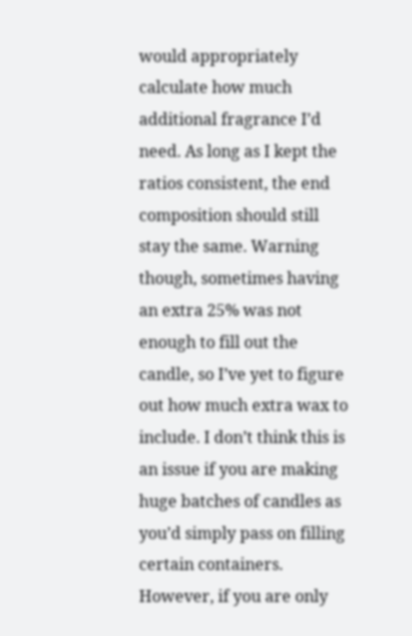would appropriately calculate how much additional fragrance I’d need. As long as I kept the ratios consistent, the end composition should still stay the same. Warning though, sometimes having an extra 25% was not enough to fill out the candle, so I’ve yet to figure out how much extra wax to include. I don’t think this is an issue if you are making huge batches of candles as you’d simply pass on filling certain containers. However, if you are only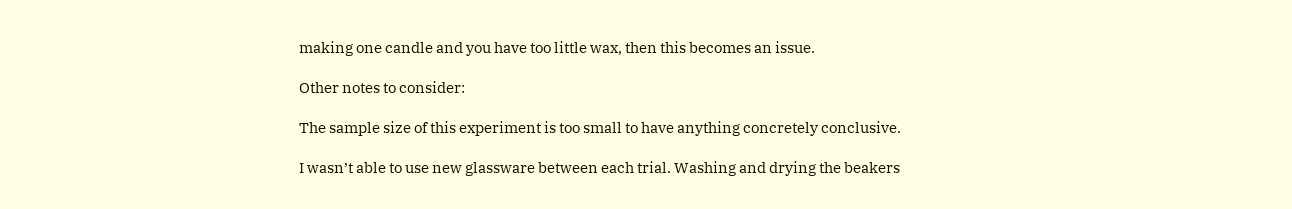making one candle and you have too little wax, then this becomes an issue.

Other notes to consider:

The sample size of this experiment is too small to have anything concretely conclusive.

I wasn’t able to use new glassware between each trial. Washing and drying the beakers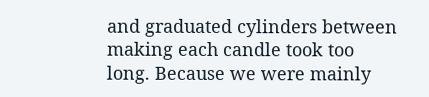and graduated cylinders between making each candle took too long. Because we were mainly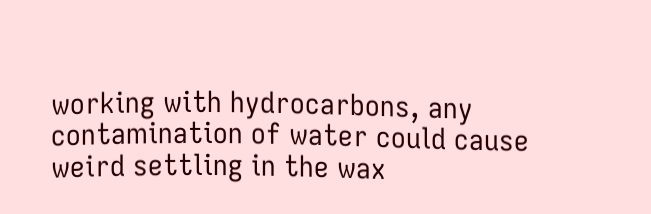working with hydrocarbons, any contamination of water could cause weird settling in the wax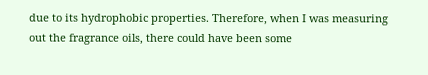due to its hydrophobic properties. Therefore, when I was measuring out the fragrance oils, there could have been some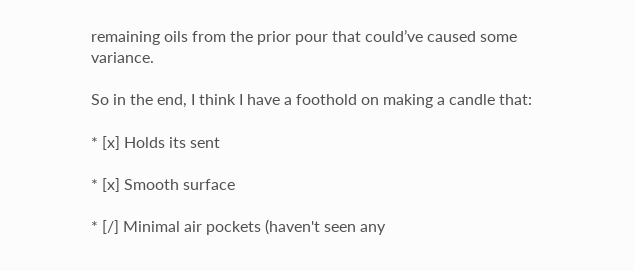remaining oils from the prior pour that could’ve caused some variance.

So in the end, I think I have a foothold on making a candle that:

* [x] Holds its sent

* [x] Smooth surface

* [/] Minimal air pockets (haven't seen any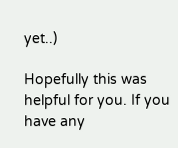yet..)

Hopefully this was helpful for you. If you have any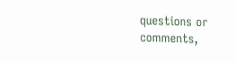questions or comments,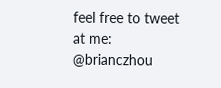feel free to tweet at me: @brianczhou